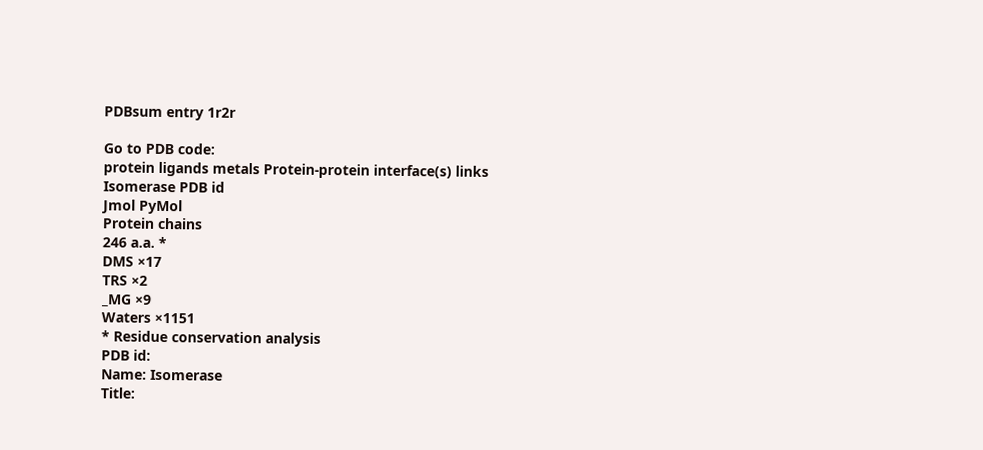PDBsum entry 1r2r

Go to PDB code:
protein ligands metals Protein-protein interface(s) links
Isomerase PDB id
Jmol PyMol
Protein chains
246 a.a. *
DMS ×17
TRS ×2
_MG ×9
Waters ×1151
* Residue conservation analysis
PDB id:
Name: Isomerase
Title: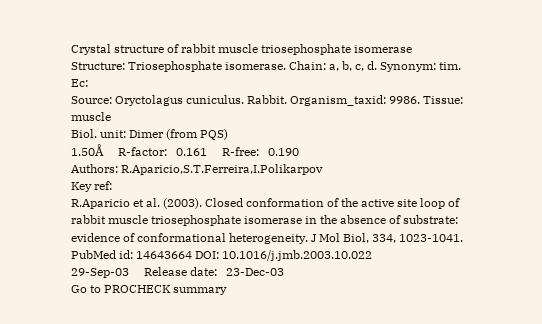Crystal structure of rabbit muscle triosephosphate isomerase
Structure: Triosephosphate isomerase. Chain: a, b, c, d. Synonym: tim. Ec:
Source: Oryctolagus cuniculus. Rabbit. Organism_taxid: 9986. Tissue: muscle
Biol. unit: Dimer (from PQS)
1.50Å     R-factor:   0.161     R-free:   0.190
Authors: R.Aparicio,S.T.Ferreira,I.Polikarpov
Key ref:
R.Aparicio et al. (2003). Closed conformation of the active site loop of rabbit muscle triosephosphate isomerase in the absence of substrate: evidence of conformational heterogeneity. J Mol Biol, 334, 1023-1041. PubMed id: 14643664 DOI: 10.1016/j.jmb.2003.10.022
29-Sep-03     Release date:   23-Dec-03
Go to PROCHECK summary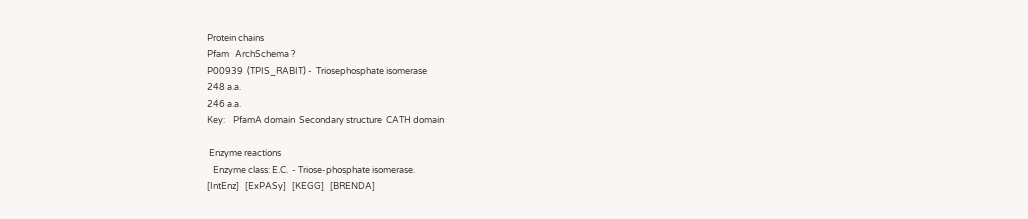Protein chains
Pfam   ArchSchema ?
P00939  (TPIS_RABIT) -  Triosephosphate isomerase
248 a.a.
246 a.a.
Key:    PfamA domain  Secondary structure  CATH domain

 Enzyme reactions
   Enzyme class: E.C.  - Triose-phosphate isomerase.
[IntEnz]   [ExPASy]   [KEGG]   [BRENDA]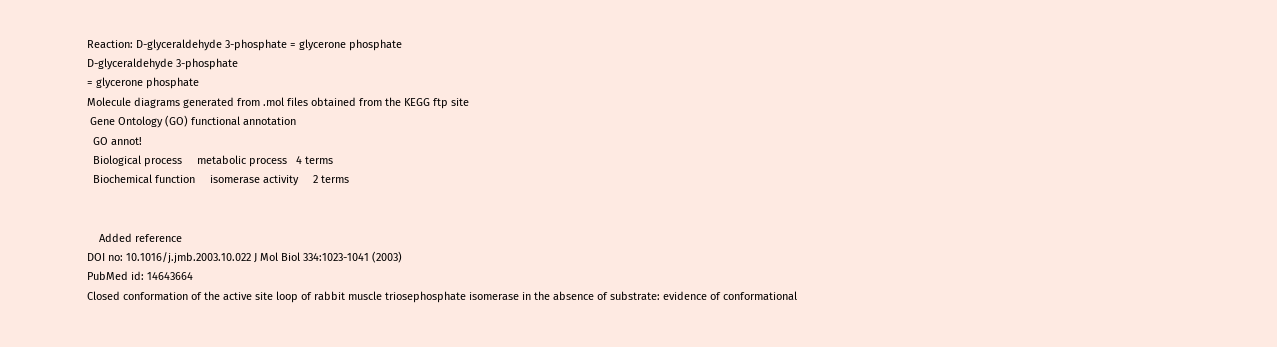Reaction: D-glyceraldehyde 3-phosphate = glycerone phosphate
D-glyceraldehyde 3-phosphate
= glycerone phosphate
Molecule diagrams generated from .mol files obtained from the KEGG ftp site
 Gene Ontology (GO) functional annotation
  GO annot!
  Biological process     metabolic process   4 terms
  Biochemical function     isomerase activity     2 terms


    Added reference
DOI no: 10.1016/j.jmb.2003.10.022 J Mol Biol 334:1023-1041 (2003)
PubMed id: 14643664
Closed conformation of the active site loop of rabbit muscle triosephosphate isomerase in the absence of substrate: evidence of conformational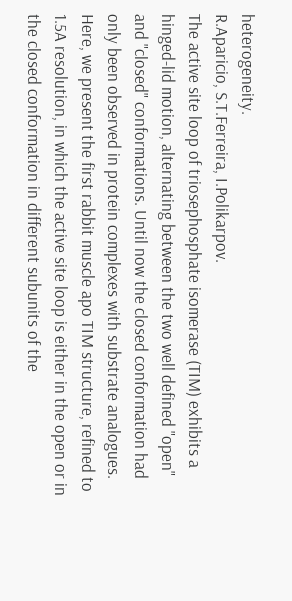heterogeneity.
R.Aparicio, S.T.Ferreira, I.Polikarpov.
The active site loop of triosephosphate isomerase (TIM) exhibits a hinged-lid motion, alternating between the two well defined "open" and "closed" conformations. Until now the closed conformation had only been observed in protein complexes with substrate analogues. Here, we present the first rabbit muscle apo TIM structure, refined to 1.5A resolution, in which the active site loop is either in the open or in the closed conformation in different subunits of the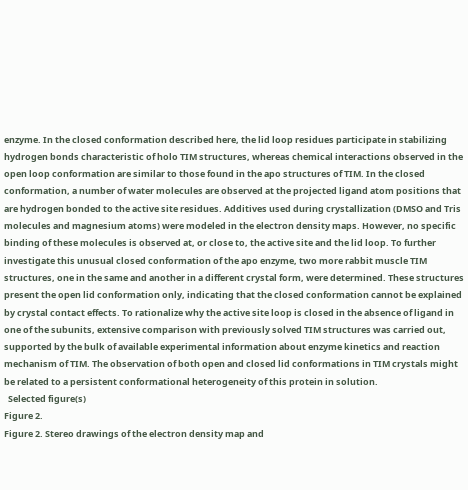enzyme. In the closed conformation described here, the lid loop residues participate in stabilizing hydrogen bonds characteristic of holo TIM structures, whereas chemical interactions observed in the open loop conformation are similar to those found in the apo structures of TIM. In the closed conformation, a number of water molecules are observed at the projected ligand atom positions that are hydrogen bonded to the active site residues. Additives used during crystallization (DMSO and Tris molecules and magnesium atoms) were modeled in the electron density maps. However, no specific binding of these molecules is observed at, or close to, the active site and the lid loop. To further investigate this unusual closed conformation of the apo enzyme, two more rabbit muscle TIM structures, one in the same and another in a different crystal form, were determined. These structures present the open lid conformation only, indicating that the closed conformation cannot be explained by crystal contact effects. To rationalize why the active site loop is closed in the absence of ligand in one of the subunits, extensive comparison with previously solved TIM structures was carried out, supported by the bulk of available experimental information about enzyme kinetics and reaction mechanism of TIM. The observation of both open and closed lid conformations in TIM crystals might be related to a persistent conformational heterogeneity of this protein in solution.
  Selected figure(s)
Figure 2.
Figure 2. Stereo drawings of the electron density map and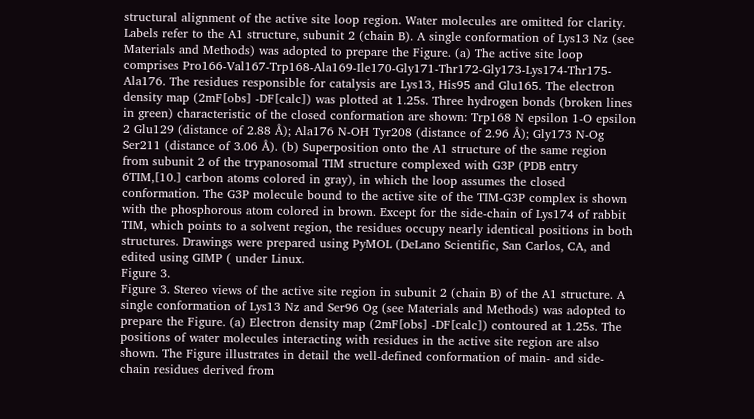structural alignment of the active site loop region. Water molecules are omitted for clarity. Labels refer to the A1 structure, subunit 2 (chain B). A single conformation of Lys13 Nz (see Materials and Methods) was adopted to prepare the Figure. (a) The active site loop comprises Pro166-Val167-Trp168-Ala169-Ile170-Gly171-Thr172-Gly173-Lys174-Thr175-Ala176. The residues responsible for catalysis are Lys13, His95 and Glu165. The electron density map (2mF[obs] -DF[calc]) was plotted at 1.25s. Three hydrogen bonds (broken lines in green) characteristic of the closed conformation are shown: Trp168 N epsilon 1-O epsilon 2 Glu129 (distance of 2.88 Å); Ala176 N-OH Tyr208 (distance of 2.96 Å); Gly173 N-Og Ser211 (distance of 3.06 Å). (b) Superposition onto the A1 structure of the same region from subunit 2 of the trypanosomal TIM structure complexed with G3P (PDB entry 6TIM,[10.] carbon atoms colored in gray), in which the loop assumes the closed conformation. The G3P molecule bound to the active site of the TIM-G3P complex is shown with the phosphorous atom colored in brown. Except for the side-chain of Lys174 of rabbit TIM, which points to a solvent region, the residues occupy nearly identical positions in both structures. Drawings were prepared using PyMOL (DeLano Scientific, San Carlos, CA, and edited using GIMP ( under Linux.
Figure 3.
Figure 3. Stereo views of the active site region in subunit 2 (chain B) of the A1 structure. A single conformation of Lys13 Nz and Ser96 Og (see Materials and Methods) was adopted to prepare the Figure. (a) Electron density map (2mF[obs] -DF[calc]) contoured at 1.25s. The positions of water molecules interacting with residues in the active site region are also shown. The Figure illustrates in detail the well-defined conformation of main- and side-chain residues derived from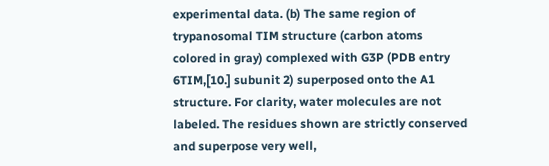experimental data. (b) The same region of trypanosomal TIM structure (carbon atoms colored in gray) complexed with G3P (PDB entry 6TIM,[10.] subunit 2) superposed onto the A1 structure. For clarity, water molecules are not labeled. The residues shown are strictly conserved and superpose very well,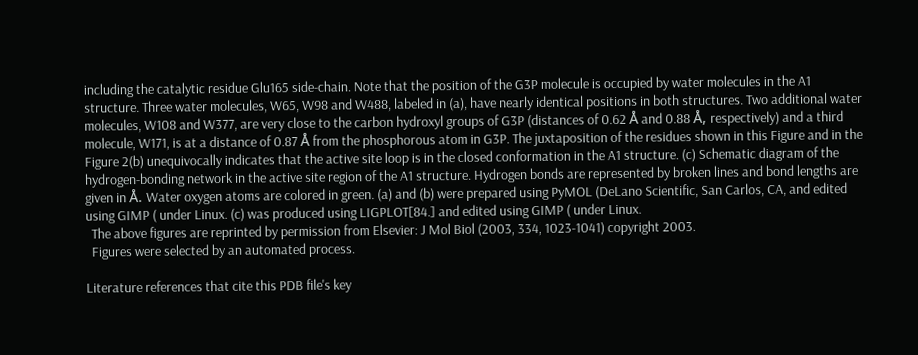including the catalytic residue Glu165 side-chain. Note that the position of the G3P molecule is occupied by water molecules in the A1 structure. Three water molecules, W65, W98 and W488, labeled in (a), have nearly identical positions in both structures. Two additional water molecules, W108 and W377, are very close to the carbon hydroxyl groups of G3P (distances of 0.62 Å and 0.88 Å, respectively) and a third molecule, W171, is at a distance of 0.87 Å from the phosphorous atom in G3P. The juxtaposition of the residues shown in this Figure and in the Figure 2(b) unequivocally indicates that the active site loop is in the closed conformation in the A1 structure. (c) Schematic diagram of the hydrogen-bonding network in the active site region of the A1 structure. Hydrogen bonds are represented by broken lines and bond lengths are given in Å. Water oxygen atoms are colored in green. (a) and (b) were prepared using PyMOL (DeLano Scientific, San Carlos, CA, and edited using GIMP ( under Linux. (c) was produced using LIGPLOT[84.] and edited using GIMP ( under Linux.
  The above figures are reprinted by permission from Elsevier: J Mol Biol (2003, 334, 1023-1041) copyright 2003.
  Figures were selected by an automated process.

Literature references that cite this PDB file's key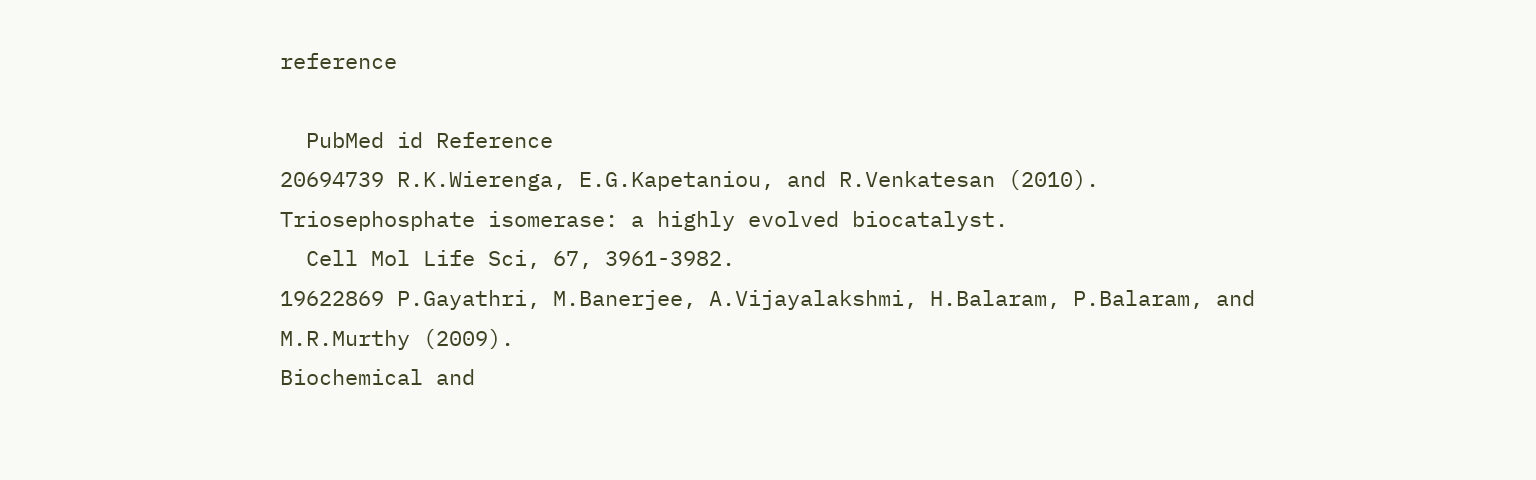reference

  PubMed id Reference
20694739 R.K.Wierenga, E.G.Kapetaniou, and R.Venkatesan (2010).
Triosephosphate isomerase: a highly evolved biocatalyst.
  Cell Mol Life Sci, 67, 3961-3982.
19622869 P.Gayathri, M.Banerjee, A.Vijayalakshmi, H.Balaram, P.Balaram, and M.R.Murthy (2009).
Biochemical and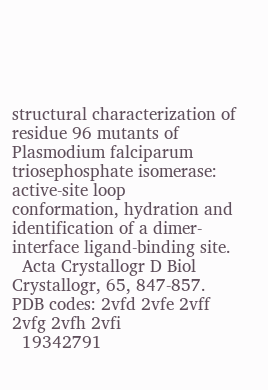structural characterization of residue 96 mutants of Plasmodium falciparum triosephosphate isomerase: active-site loop conformation, hydration and identification of a dimer-interface ligand-binding site.
  Acta Crystallogr D Biol Crystallogr, 65, 847-857.
PDB codes: 2vfd 2vfe 2vff 2vfg 2vfh 2vfi
  19342791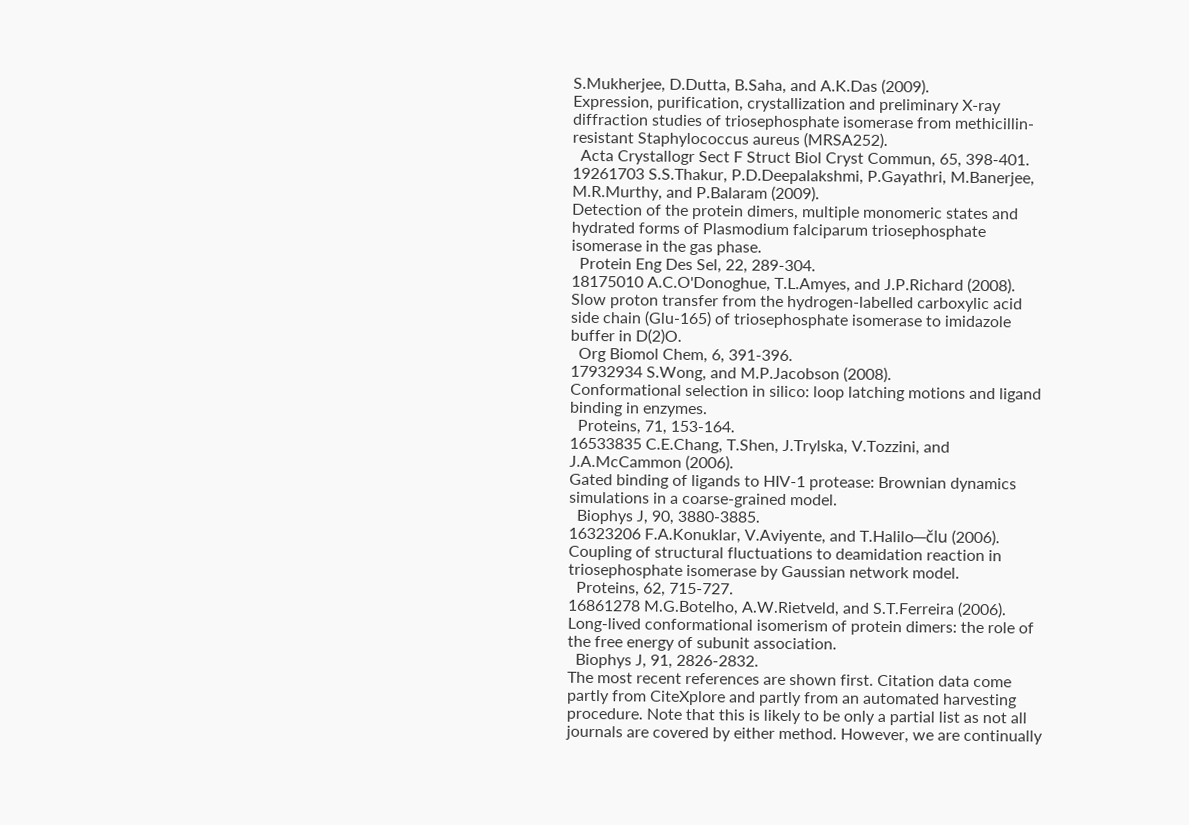S.Mukherjee, D.Dutta, B.Saha, and A.K.Das (2009).
Expression, purification, crystallization and preliminary X-ray diffraction studies of triosephosphate isomerase from methicillin-resistant Staphylococcus aureus (MRSA252).
  Acta Crystallogr Sect F Struct Biol Cryst Commun, 65, 398-401.
19261703 S.S.Thakur, P.D.Deepalakshmi, P.Gayathri, M.Banerjee, M.R.Murthy, and P.Balaram (2009).
Detection of the protein dimers, multiple monomeric states and hydrated forms of Plasmodium falciparum triosephosphate isomerase in the gas phase.
  Protein Eng Des Sel, 22, 289-304.
18175010 A.C.O'Donoghue, T.L.Amyes, and J.P.Richard (2008).
Slow proton transfer from the hydrogen-labelled carboxylic acid side chain (Glu-165) of triosephosphate isomerase to imidazole buffer in D(2)O.
  Org Biomol Chem, 6, 391-396.
17932934 S.Wong, and M.P.Jacobson (2008).
Conformational selection in silico: loop latching motions and ligand binding in enzymes.
  Proteins, 71, 153-164.
16533835 C.E.Chang, T.Shen, J.Trylska, V.Tozzini, and J.A.McCammon (2006).
Gated binding of ligands to HIV-1 protease: Brownian dynamics simulations in a coarse-grained model.
  Biophys J, 90, 3880-3885.
16323206 F.A.Konuklar, V.Aviyente, and T.Halilo─člu (2006).
Coupling of structural fluctuations to deamidation reaction in triosephosphate isomerase by Gaussian network model.
  Proteins, 62, 715-727.
16861278 M.G.Botelho, A.W.Rietveld, and S.T.Ferreira (2006).
Long-lived conformational isomerism of protein dimers: the role of the free energy of subunit association.
  Biophys J, 91, 2826-2832.
The most recent references are shown first. Citation data come partly from CiteXplore and partly from an automated harvesting procedure. Note that this is likely to be only a partial list as not all journals are covered by either method. However, we are continually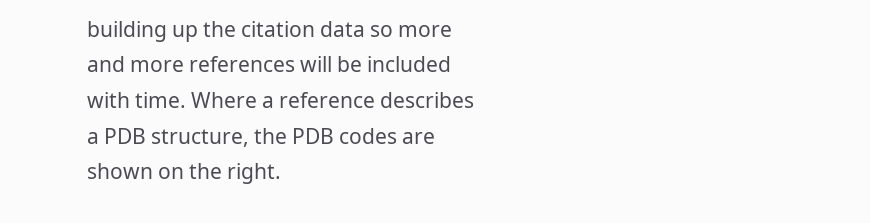building up the citation data so more and more references will be included with time. Where a reference describes a PDB structure, the PDB codes are shown on the right.